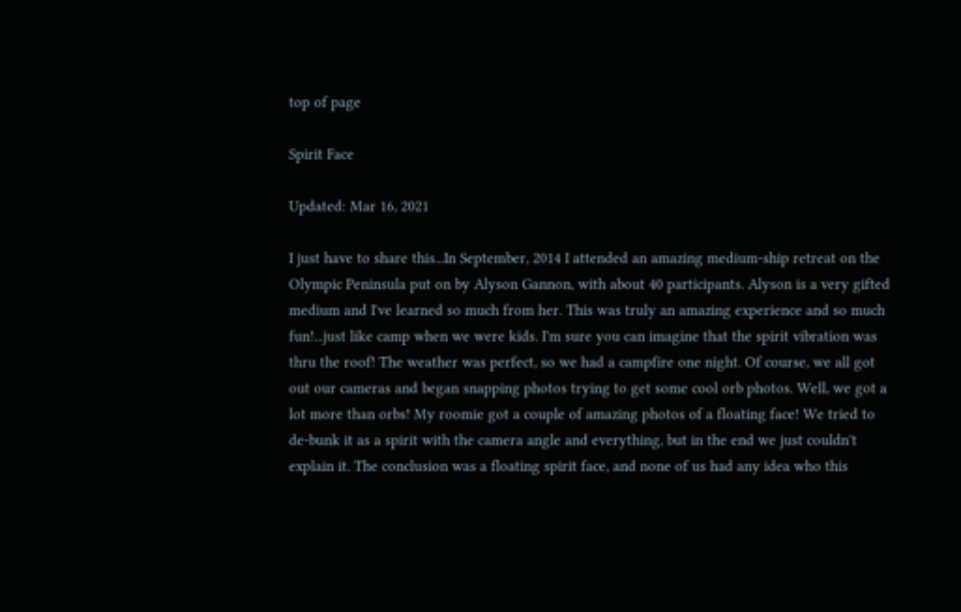top of page

Spirit Face

Updated: Mar 16, 2021

I just have to share this...In September, 2014 I attended an amazing medium-ship retreat on the Olympic Peninsula put on by Alyson Gannon, with about 40 participants. Alyson is a very gifted medium and I've learned so much from her. This was truly an amazing experience and so much fun!...just like camp when we were kids. I'm sure you can imagine that the spirit vibration was thru the roof! The weather was perfect, so we had a campfire one night. Of course, we all got out our cameras and began snapping photos trying to get some cool orb photos. Well, we got a lot more than orbs! My roomie got a couple of amazing photos of a floating face! We tried to de-bunk it as a spirit with the camera angle and everything, but in the end we just couldn't explain it. The conclusion was a floating spirit face, and none of us had any idea who this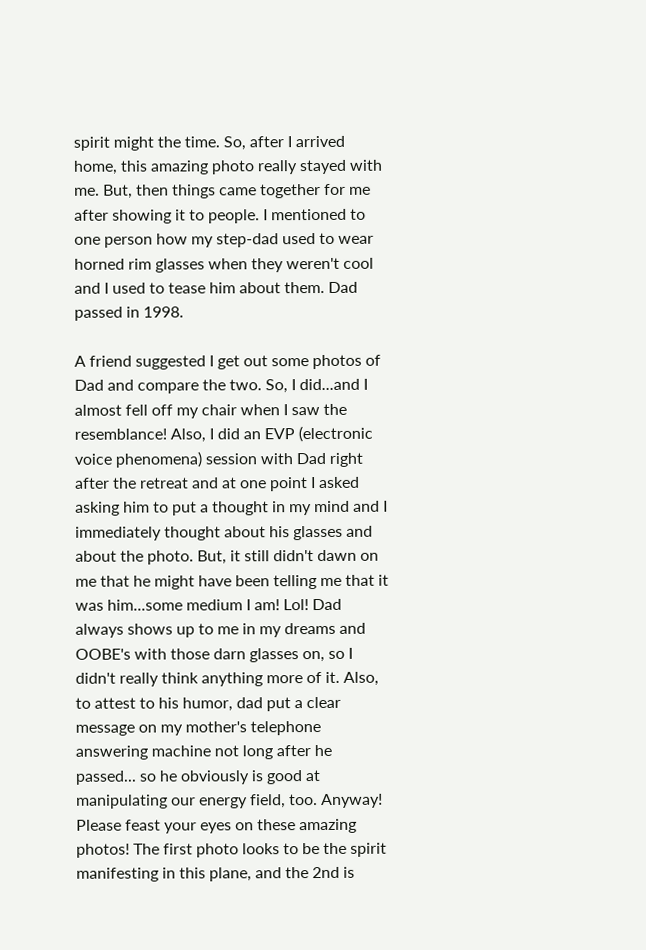spirit might the time. So, after I arrived home, this amazing photo really stayed with me. But, then things came together for me after showing it to people. I mentioned to one person how my step-dad used to wear horned rim glasses when they weren't cool and I used to tease him about them. Dad passed in 1998.

A friend suggested I get out some photos of Dad and compare the two. So, I did...and I almost fell off my chair when I saw the resemblance! Also, I did an EVP (electronic voice phenomena) session with Dad right after the retreat and at one point I asked asking him to put a thought in my mind and I immediately thought about his glasses and about the photo. But, it still didn't dawn on me that he might have been telling me that it was him...some medium I am! Lol! Dad always shows up to me in my dreams and OOBE's with those darn glasses on, so I didn't really think anything more of it. Also, to attest to his humor, dad put a clear message on my mother's telephone answering machine not long after he passed... so he obviously is good at manipulating our energy field, too. Anyway! Please feast your eyes on these amazing photos! The first photo looks to be the spirit manifesting in this plane, and the 2nd is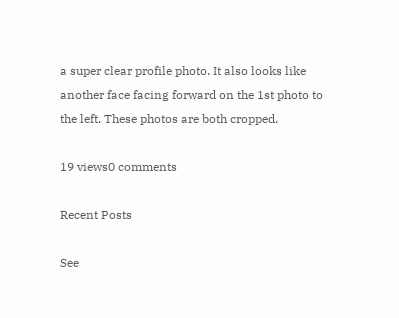a super clear profile photo. It also looks like another face facing forward on the 1st photo to the left. These photos are both cropped.

19 views0 comments

Recent Posts

See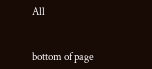All


bottom of page